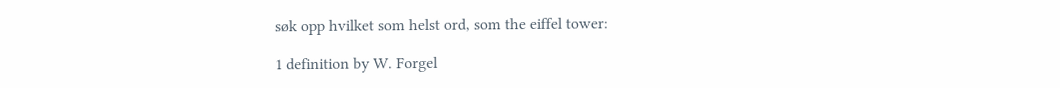søk opp hvilket som helst ord, som the eiffel tower:

1 definition by W. Forgel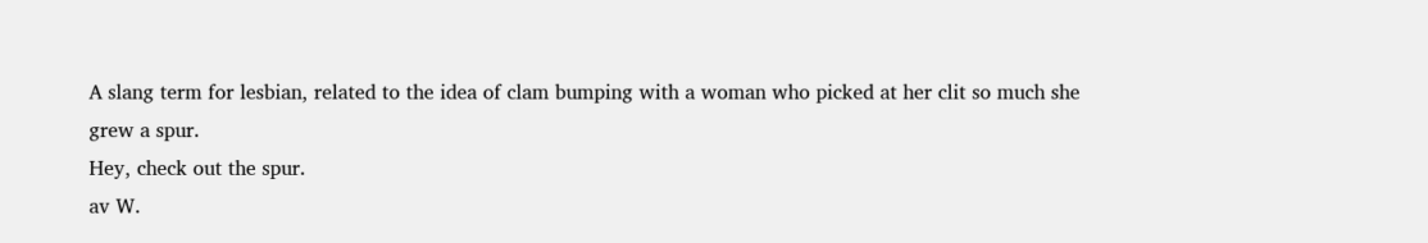A slang term for lesbian, related to the idea of clam bumping with a woman who picked at her clit so much she grew a spur.
Hey, check out the spur.
av W.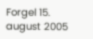Forgel 15. august 2005